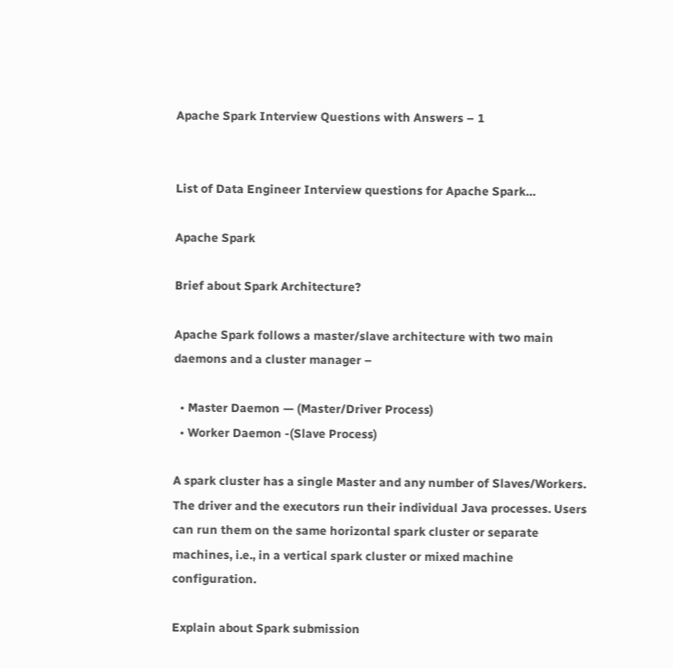Apache Spark Interview Questions with Answers – 1


List of Data Engineer Interview questions for Apache Spark…

Apache Spark

Brief about Spark Architecture?

Apache Spark follows a master/slave architecture with two main daemons and a cluster manager –

  • Master Daemon — (Master/Driver Process)
  • Worker Daemon -(Slave Process)

A spark cluster has a single Master and any number of Slaves/Workers. The driver and the executors run their individual Java processes. Users can run them on the same horizontal spark cluster or separate machines, i.e., in a vertical spark cluster or mixed machine configuration.

Explain about Spark submission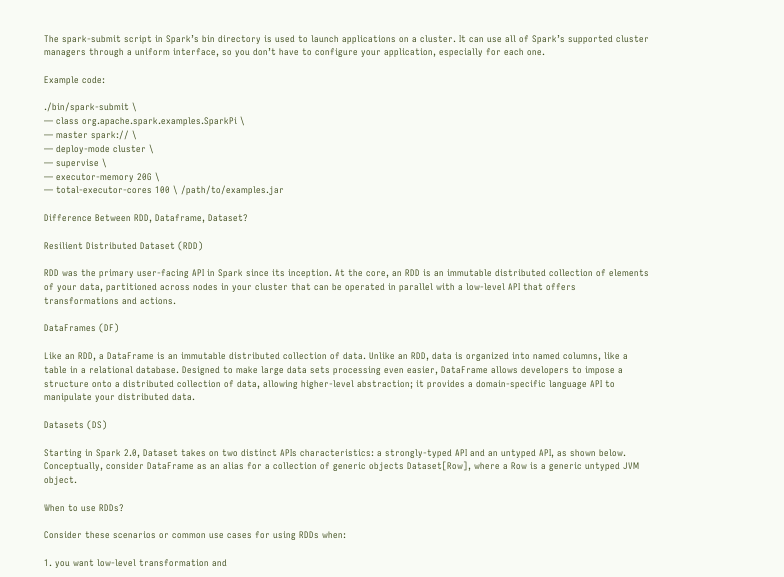The spark-submit script in Spark’s bin directory is used to launch applications on a cluster. It can use all of Spark’s supported cluster managers through a uniform interface, so you don’t have to configure your application, especially for each one.

Example code:

./bin/spark-submit \
— class org.apache.spark.examples.SparkPi \
— master spark:// \
— deploy-mode cluster \
— supervise \
— executor-memory 20G \
— total-executor-cores 100 \ /path/to/examples.jar

Difference Between RDD, Dataframe, Dataset?

Resilient Distributed Dataset (RDD)

RDD was the primary user-facing API in Spark since its inception. At the core, an RDD is an immutable distributed collection of elements of your data, partitioned across nodes in your cluster that can be operated in parallel with a low-level API that offers transformations and actions.

DataFrames (DF)

Like an RDD, a DataFrame is an immutable distributed collection of data. Unlike an RDD, data is organized into named columns, like a table in a relational database. Designed to make large data sets processing even easier, DataFrame allows developers to impose a structure onto a distributed collection of data, allowing higher-level abstraction; it provides a domain-specific language API to manipulate your distributed data.

Datasets (DS)

Starting in Spark 2.0, Dataset takes on two distinct APIs characteristics: a strongly-typed API and an untyped API, as shown below. Conceptually, consider DataFrame as an alias for a collection of generic objects Dataset[Row], where a Row is a generic untyped JVM object.

When to use RDDs?

Consider these scenarios or common use cases for using RDDs when:

1. you want low-level transformation and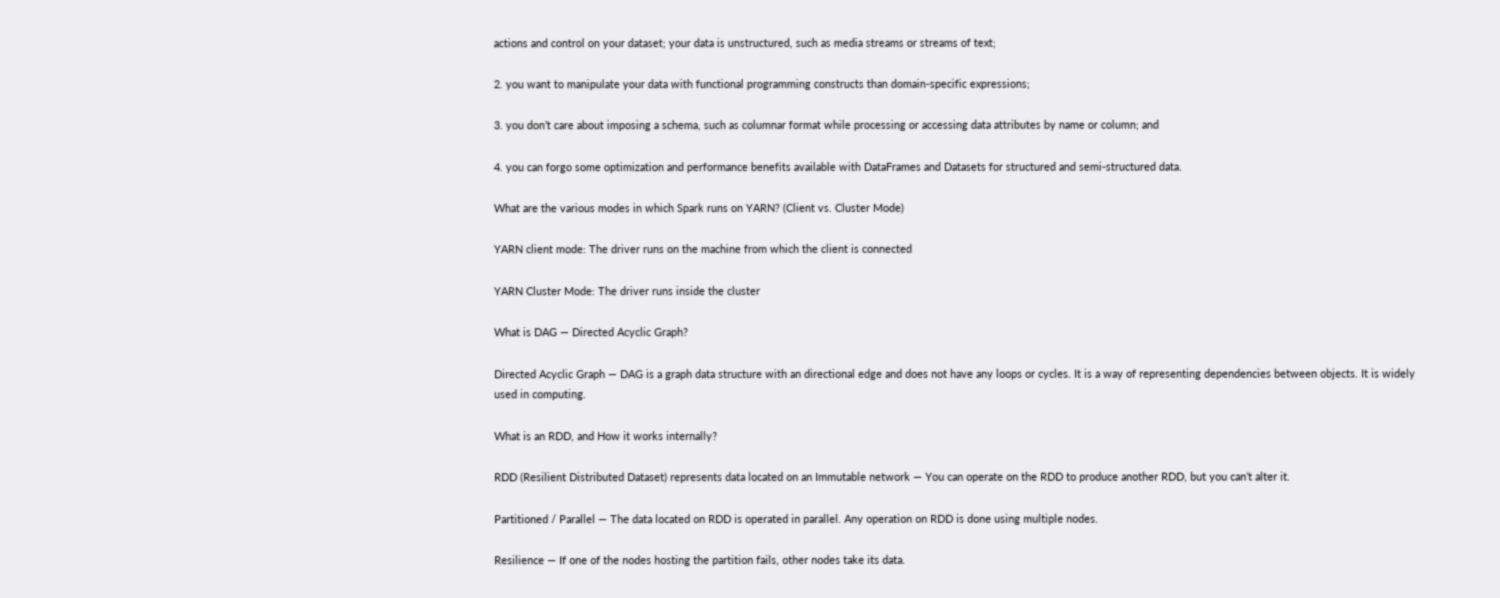actions and control on your dataset; your data is unstructured, such as media streams or streams of text;

2. you want to manipulate your data with functional programming constructs than domain-specific expressions;

3. you don’t care about imposing a schema, such as columnar format while processing or accessing data attributes by name or column; and

4. you can forgo some optimization and performance benefits available with DataFrames and Datasets for structured and semi-structured data.

What are the various modes in which Spark runs on YARN? (Client vs. Cluster Mode)

YARN client mode: The driver runs on the machine from which the client is connected

YARN Cluster Mode: The driver runs inside the cluster

What is DAG — Directed Acyclic Graph?

Directed Acyclic Graph — DAG is a graph data structure with an directional edge and does not have any loops or cycles. It is a way of representing dependencies between objects. It is widely used in computing.

What is an RDD, and How it works internally?

RDD (Resilient Distributed Dataset) represents data located on an Immutable network — You can operate on the RDD to produce another RDD, but you can’t alter it.

Partitioned / Parallel — The data located on RDD is operated in parallel. Any operation on RDD is done using multiple nodes.

Resilience — If one of the nodes hosting the partition fails, other nodes take its data.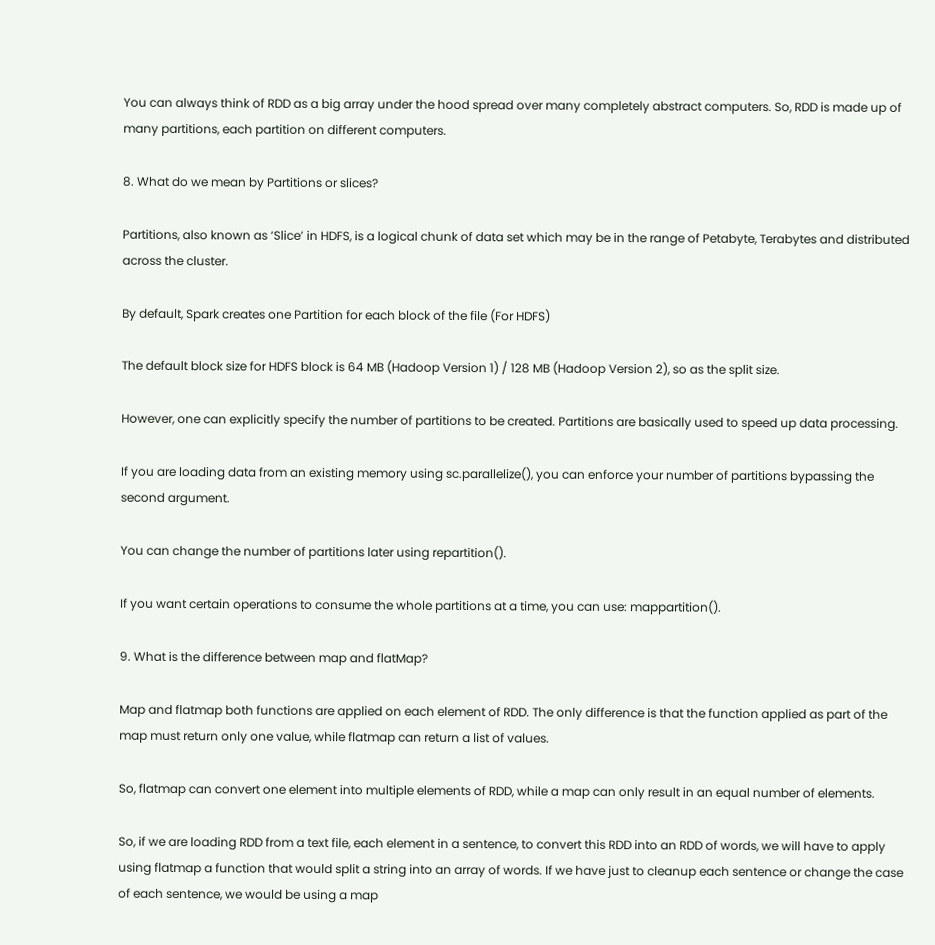You can always think of RDD as a big array under the hood spread over many completely abstract computers. So, RDD is made up of many partitions, each partition on different computers.

8. What do we mean by Partitions or slices?

Partitions, also known as ‘Slice’ in HDFS, is a logical chunk of data set which may be in the range of Petabyte, Terabytes and distributed across the cluster.

By default, Spark creates one Partition for each block of the file (For HDFS)

The default block size for HDFS block is 64 MB (Hadoop Version 1) / 128 MB (Hadoop Version 2), so as the split size.

However, one can explicitly specify the number of partitions to be created. Partitions are basically used to speed up data processing.

If you are loading data from an existing memory using sc.parallelize(), you can enforce your number of partitions bypassing the second argument.

You can change the number of partitions later using repartition().

If you want certain operations to consume the whole partitions at a time, you can use: mappartition().

9. What is the difference between map and flatMap?

Map and flatmap both functions are applied on each element of RDD. The only difference is that the function applied as part of the map must return only one value, while flatmap can return a list of values.

So, flatmap can convert one element into multiple elements of RDD, while a map can only result in an equal number of elements.

So, if we are loading RDD from a text file, each element in a sentence, to convert this RDD into an RDD of words, we will have to apply using flatmap a function that would split a string into an array of words. If we have just to cleanup each sentence or change the case of each sentence, we would be using a map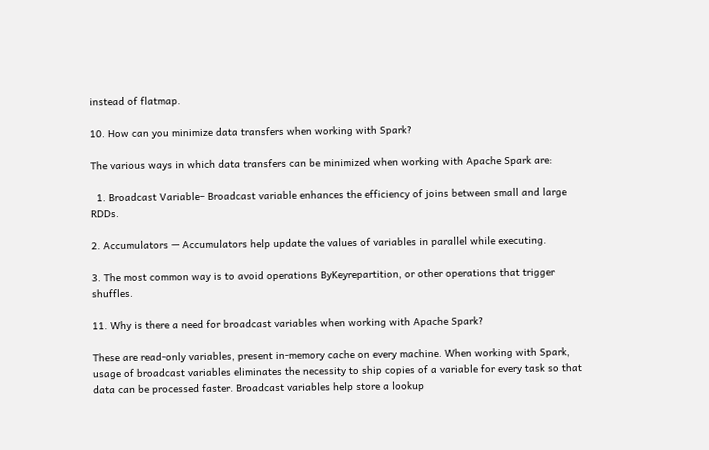instead of flatmap.

10. How can you minimize data transfers when working with Spark?

The various ways in which data transfers can be minimized when working with Apache Spark are:

  1. Broadcast Variable– Broadcast variable enhances the efficiency of joins between small and large RDDs.

2. Accumulators — Accumulators help update the values of variables in parallel while executing.

3. The most common way is to avoid operations ByKeyrepartition, or other operations that trigger shuffles.

11. Why is there a need for broadcast variables when working with Apache Spark?

These are read-only variables, present in-memory cache on every machine. When working with Spark, usage of broadcast variables eliminates the necessity to ship copies of a variable for every task so that data can be processed faster. Broadcast variables help store a lookup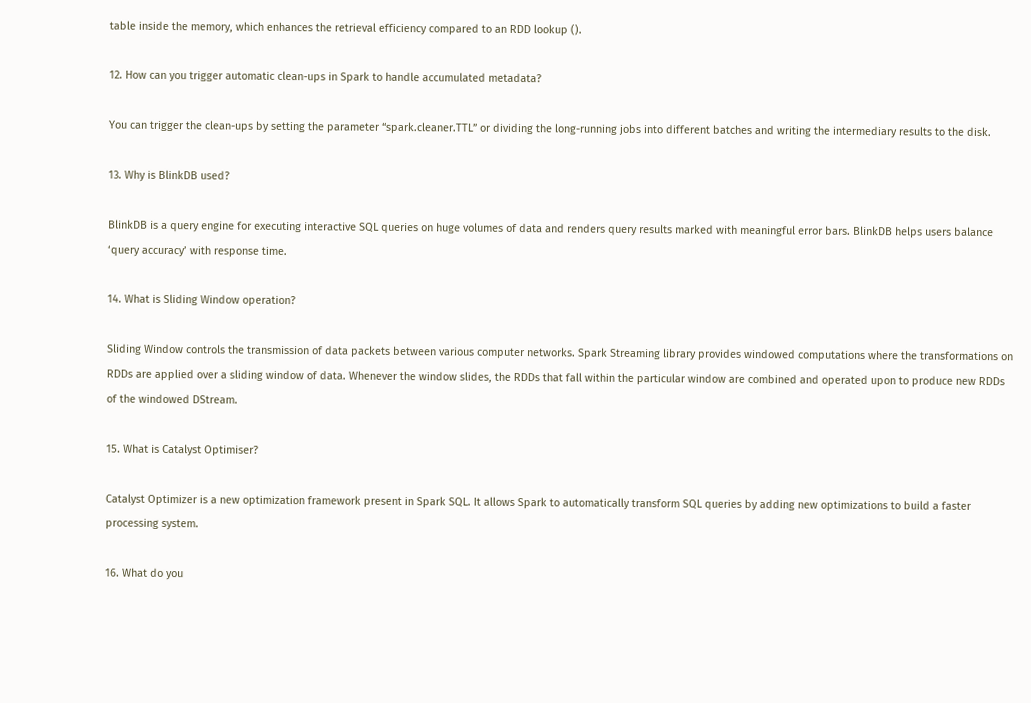table inside the memory, which enhances the retrieval efficiency compared to an RDD lookup ().

12. How can you trigger automatic clean-ups in Spark to handle accumulated metadata?

You can trigger the clean-ups by setting the parameter “spark.cleaner.TTL” or dividing the long-running jobs into different batches and writing the intermediary results to the disk.

13. Why is BlinkDB used?

BlinkDB is a query engine for executing interactive SQL queries on huge volumes of data and renders query results marked with meaningful error bars. BlinkDB helps users balance ‘query accuracy’ with response time.

14. What is Sliding Window operation?

Sliding Window controls the transmission of data packets between various computer networks. Spark Streaming library provides windowed computations where the transformations on RDDs are applied over a sliding window of data. Whenever the window slides, the RDDs that fall within the particular window are combined and operated upon to produce new RDDs of the windowed DStream.

15. What is Catalyst Optimiser?

Catalyst Optimizer is a new optimization framework present in Spark SQL. It allows Spark to automatically transform SQL queries by adding new optimizations to build a faster processing system.

16. What do you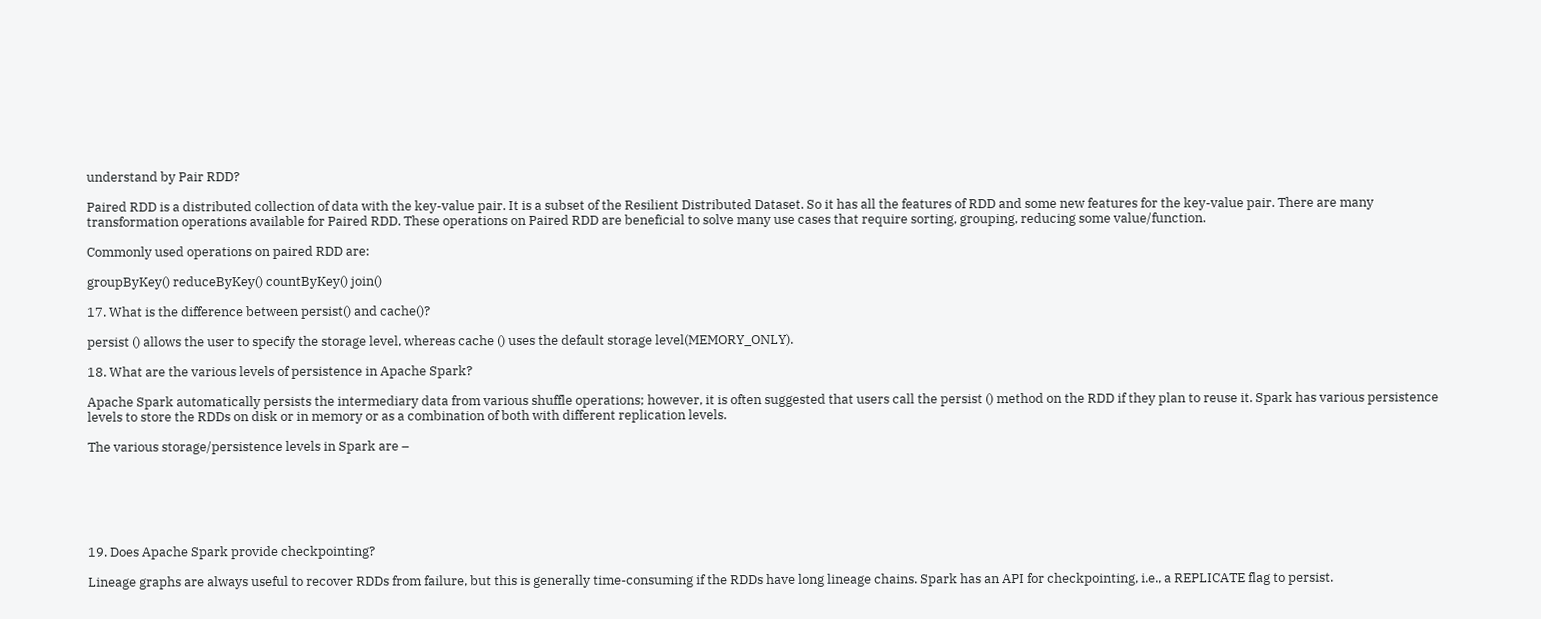understand by Pair RDD?

Paired RDD is a distributed collection of data with the key-value pair. It is a subset of the Resilient Distributed Dataset. So it has all the features of RDD and some new features for the key-value pair. There are many transformation operations available for Paired RDD. These operations on Paired RDD are beneficial to solve many use cases that require sorting, grouping, reducing some value/function.

Commonly used operations on paired RDD are:

groupByKey() reduceByKey() countByKey() join()

17. What is the difference between persist() and cache()?

persist () allows the user to specify the storage level, whereas cache () uses the default storage level(MEMORY_ONLY).

18. What are the various levels of persistence in Apache Spark?

Apache Spark automatically persists the intermediary data from various shuffle operations; however, it is often suggested that users call the persist () method on the RDD if they plan to reuse it. Spark has various persistence levels to store the RDDs on disk or in memory or as a combination of both with different replication levels.

The various storage/persistence levels in Spark are –






19. Does Apache Spark provide checkpointing?

Lineage graphs are always useful to recover RDDs from failure, but this is generally time-consuming if the RDDs have long lineage chains. Spark has an API for checkpointing, i.e., a REPLICATE flag to persist.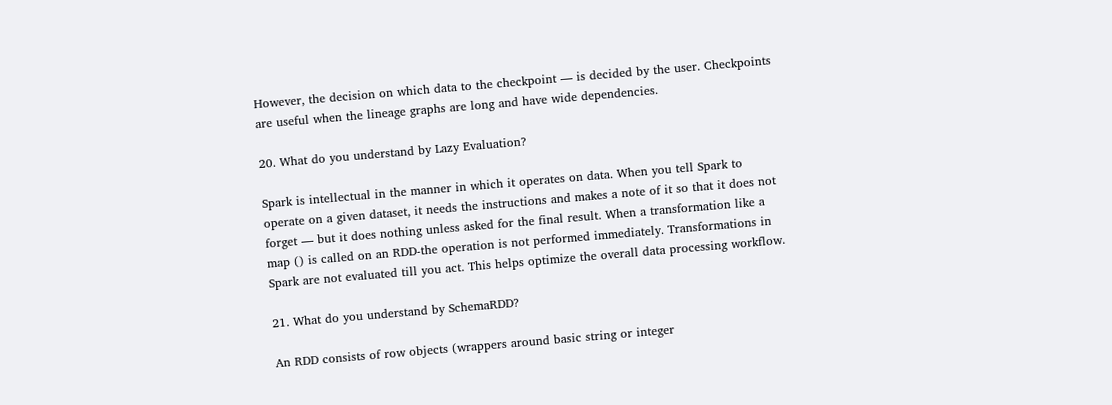However, the decision on which data to the checkpoint — is decided by the user. Checkpoints are useful when the lineage graphs are long and have wide dependencies.

20. What do you understand by Lazy Evaluation?

Spark is intellectual in the manner in which it operates on data. When you tell Spark to operate on a given dataset, it needs the instructions and makes a note of it so that it does not forget — but it does nothing unless asked for the final result. When a transformation like a map () is called on an RDD-the operation is not performed immediately. Transformations in Spark are not evaluated till you act. This helps optimize the overall data processing workflow.

21. What do you understand by SchemaRDD?

An RDD consists of row objects (wrappers around basic string or integer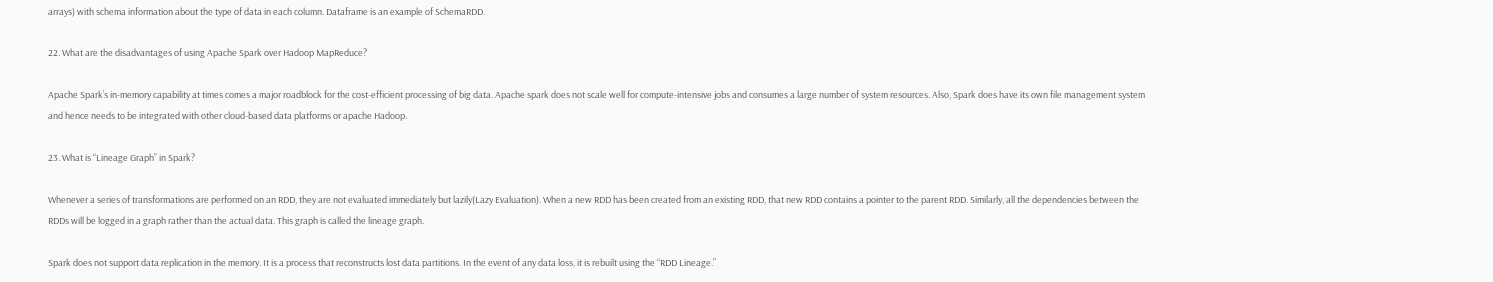arrays) with schema information about the type of data in each column. Dataframe is an example of SchemaRDD.

22. What are the disadvantages of using Apache Spark over Hadoop MapReduce?

Apache Spark’s in-memory capability at times comes a major roadblock for the cost-efficient processing of big data. Apache spark does not scale well for compute-intensive jobs and consumes a large number of system resources. Also, Spark does have its own file management system and hence needs to be integrated with other cloud-based data platforms or apache Hadoop.

23. What is “Lineage Graph” in Spark?

Whenever a series of transformations are performed on an RDD, they are not evaluated immediately but lazily(Lazy Evaluation). When a new RDD has been created from an existing RDD, that new RDD contains a pointer to the parent RDD. Similarly, all the dependencies between the RDDs will be logged in a graph rather than the actual data. This graph is called the lineage graph.

Spark does not support data replication in the memory. It is a process that reconstructs lost data partitions. In the event of any data loss, it is rebuilt using the “RDD Lineage.”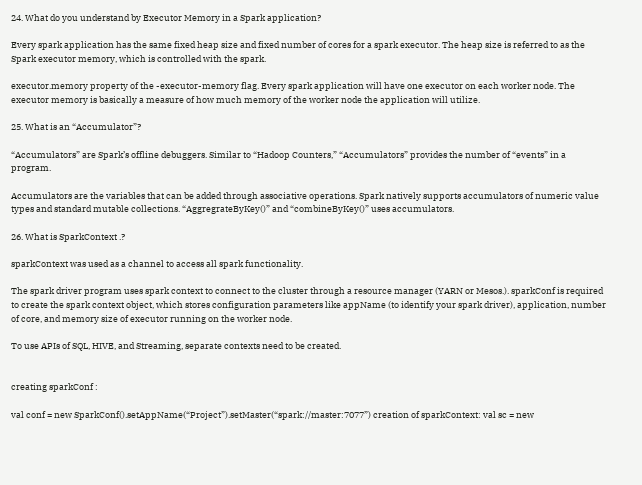24. What do you understand by Executor Memory in a Spark application?

Every spark application has the same fixed heap size and fixed number of cores for a spark executor. The heap size is referred to as the Spark executor memory, which is controlled with the spark.

executor.memory property of the -executor-memory flag. Every spark application will have one executor on each worker node. The executor memory is basically a measure of how much memory of the worker node the application will utilize.

25. What is an “Accumulator”?

“Accumulators” are Spark’s offline debuggers. Similar to “Hadoop Counters,” “Accumulators” provides the number of “events” in a program.

Accumulators are the variables that can be added through associative operations. Spark natively supports accumulators of numeric value types and standard mutable collections. “AggregrateByKey()” and “combineByKey()” uses accumulators.

26. What is SparkContext .?

sparkContext was used as a channel to access all spark functionality.

The spark driver program uses spark context to connect to the cluster through a resource manager (YARN or Mesos.). sparkConf is required to create the spark context object, which stores configuration parameters like appName (to identify your spark driver), application, number of core, and memory size of executor running on the worker node.

To use APIs of SQL, HIVE, and Streaming, separate contexts need to be created.


creating sparkConf :

val conf = new SparkConf().setAppName(“Project”).setMaster(“spark://master:7077”) creation of sparkContext: val sc = new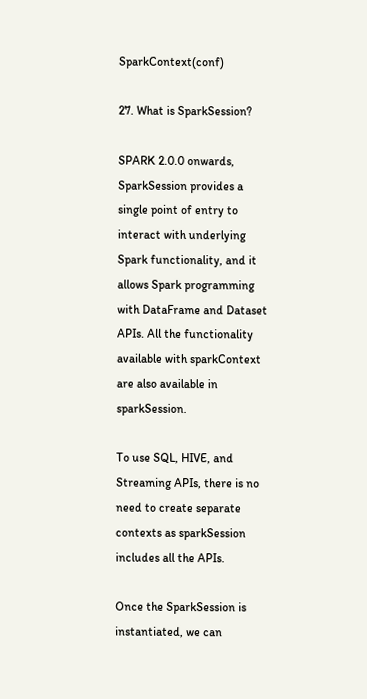SparkContext(conf)

27. What is SparkSession?

SPARK 2.0.0 onwards, SparkSession provides a single point of entry to interact with underlying Spark functionality, and it allows Spark programming with DataFrame and Dataset APIs. All the functionality available with sparkContext are also available in sparkSession.

To use SQL, HIVE, and Streaming APIs, there is no need to create separate contexts as sparkSession includes all the APIs.

Once the SparkSession is instantiated, we can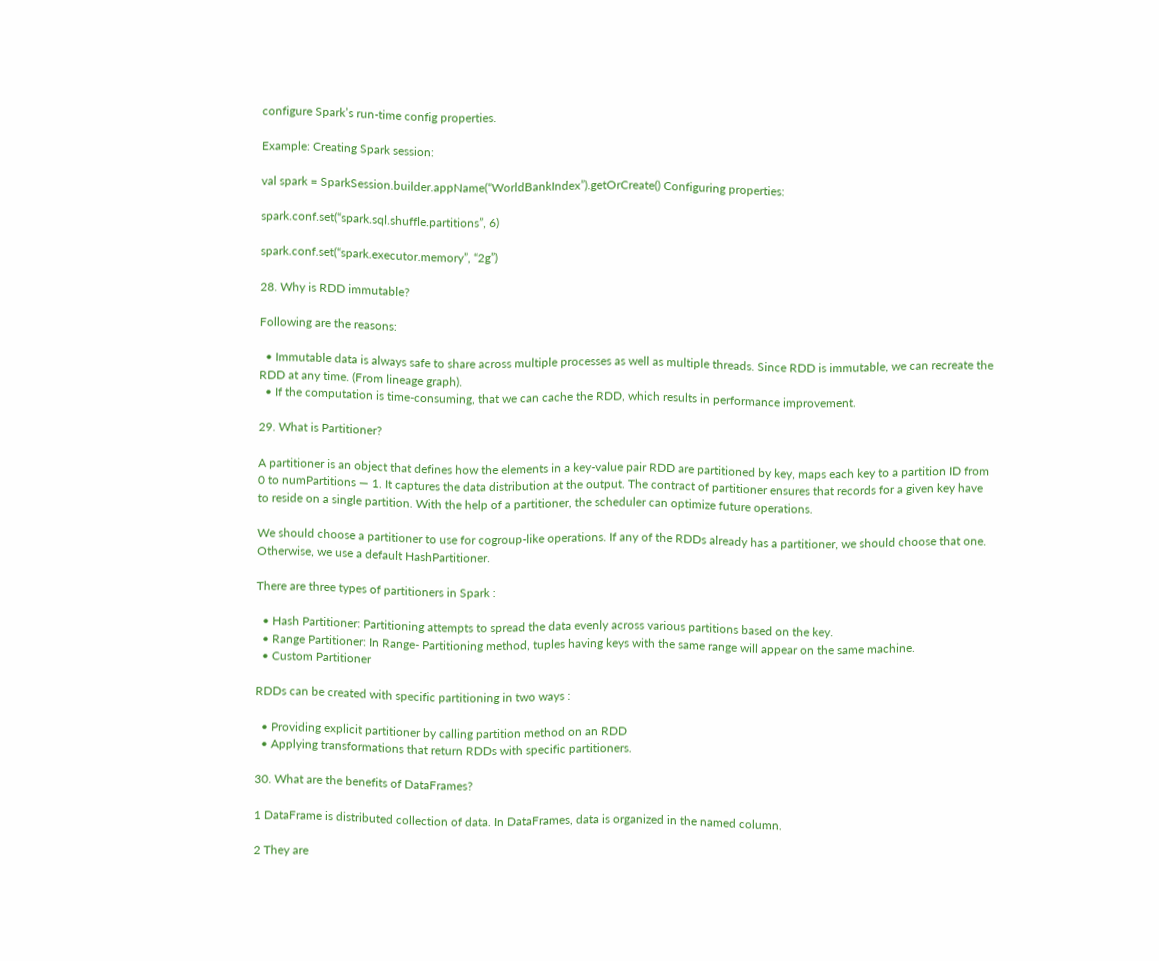configure Spark’s run-time config properties.

Example: Creating Spark session:

val spark = SparkSession.builder.appName(“WorldBankIndex”).getOrCreate() Configuring properties:

spark.conf.set(“spark.sql.shuffle.partitions”, 6)

spark.conf.set(“spark.executor.memory”, “2g”)

28. Why is RDD immutable?

Following are the reasons:

  • Immutable data is always safe to share across multiple processes as well as multiple threads. Since RDD is immutable, we can recreate the RDD at any time. (From lineage graph).
  • If the computation is time-consuming, that we can cache the RDD, which results in performance improvement.

29. What is Partitioner?

A partitioner is an object that defines how the elements in a key-value pair RDD are partitioned by key, maps each key to a partition ID from 0 to numPartitions — 1. It captures the data distribution at the output. The contract of partitioner ensures that records for a given key have to reside on a single partition. With the help of a partitioner, the scheduler can optimize future operations.

We should choose a partitioner to use for cogroup-like operations. If any of the RDDs already has a partitioner, we should choose that one. Otherwise, we use a default HashPartitioner.

There are three types of partitioners in Spark :

  • Hash Partitioner: Partitioning attempts to spread the data evenly across various partitions based on the key.
  • Range Partitioner: In Range- Partitioning method, tuples having keys with the same range will appear on the same machine.
  • Custom Partitioner

RDDs can be created with specific partitioning in two ways :

  • Providing explicit partitioner by calling partition method on an RDD
  • Applying transformations that return RDDs with specific partitioners.

30. What are the benefits of DataFrames?

1 DataFrame is distributed collection of data. In DataFrames, data is organized in the named column.

2 They are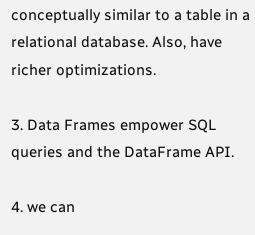conceptually similar to a table in a relational database. Also, have richer optimizations.

3. Data Frames empower SQL queries and the DataFrame API.

4. we can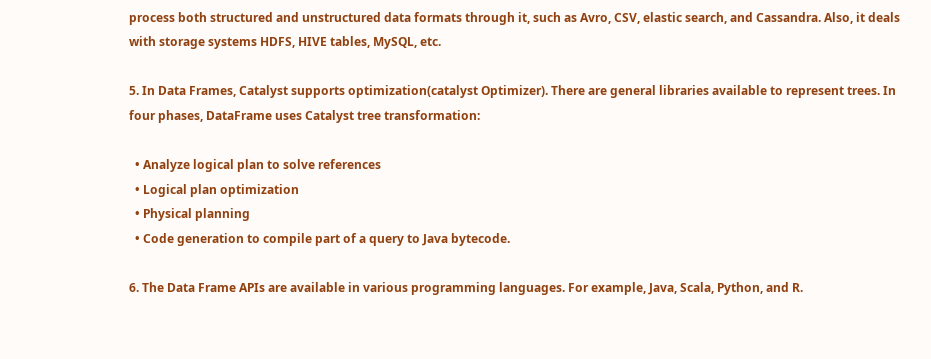process both structured and unstructured data formats through it, such as Avro, CSV, elastic search, and Cassandra. Also, it deals with storage systems HDFS, HIVE tables, MySQL, etc.

5. In Data Frames, Catalyst supports optimization(catalyst Optimizer). There are general libraries available to represent trees. In four phases, DataFrame uses Catalyst tree transformation:

  • Analyze logical plan to solve references
  • Logical plan optimization
  • Physical planning
  • Code generation to compile part of a query to Java bytecode.

6. The Data Frame APIs are available in various programming languages. For example, Java, Scala, Python, and R.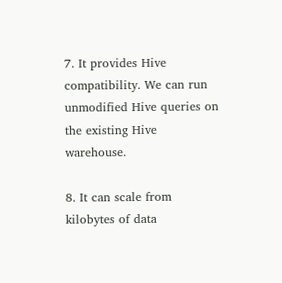7. It provides Hive compatibility. We can run unmodified Hive queries on the existing Hive warehouse.

8. It can scale from kilobytes of data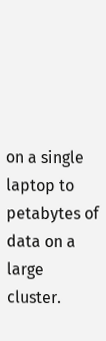on a single laptop to petabytes of data on a large cluster.